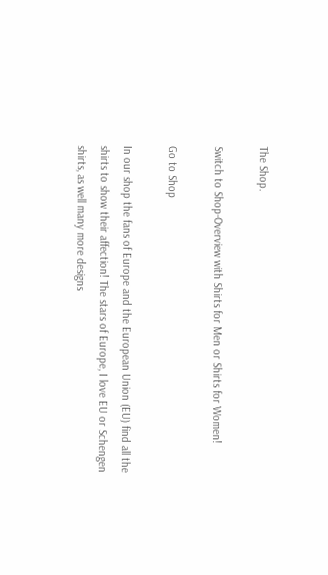The Shop.

Switch to Shop-Overview with Shirts for Men or Shirts for Women!

Go to Shop

In our shop the fans of Europe and the European Union (EU) find all the shirts to show their affection! The stars of Europe, I love EU or Schengen shirts, as well many more designs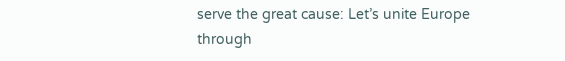serve the great cause: Let’s unite Europe through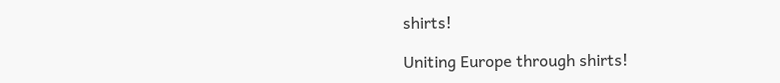shirts!

Uniting Europe through shirts!